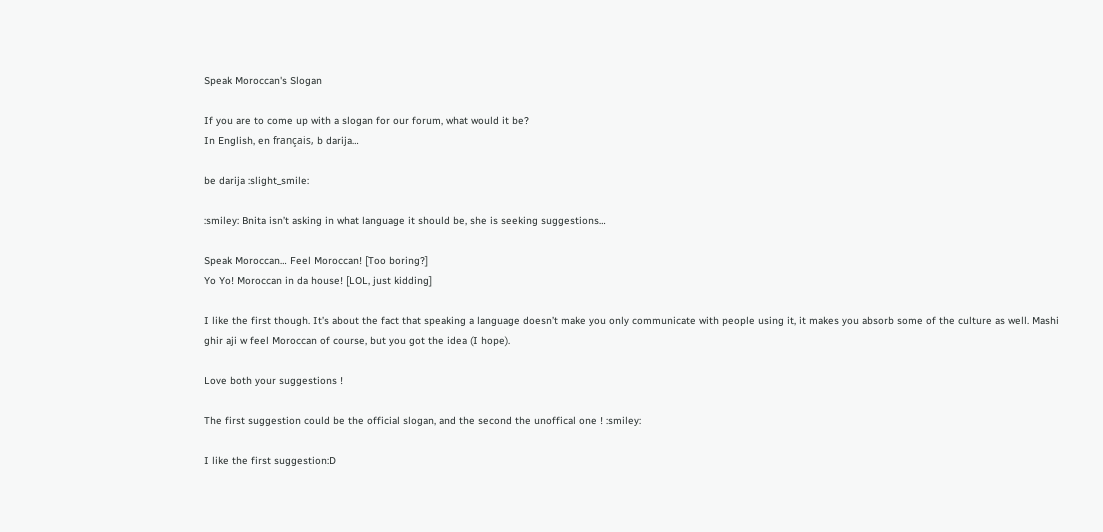Speak Moroccan's Slogan

If you are to come up with a slogan for our forum, what would it be?
In English, en français, b darija…

be darija :slight_smile:

:smiley: Bnita isn’t asking in what language it should be, she is seeking suggestions…

Speak Moroccan… Feel Moroccan! [Too boring?]
Yo Yo! Moroccan in da house! [LOL, just kidding]

I like the first though. It’s about the fact that speaking a language doesn’t make you only communicate with people using it, it makes you absorb some of the culture as well. Mashi ghir aji w feel Moroccan of course, but you got the idea (I hope).

Love both your suggestions !

The first suggestion could be the official slogan, and the second the unoffical one ! :smiley:

I like the first suggestion:D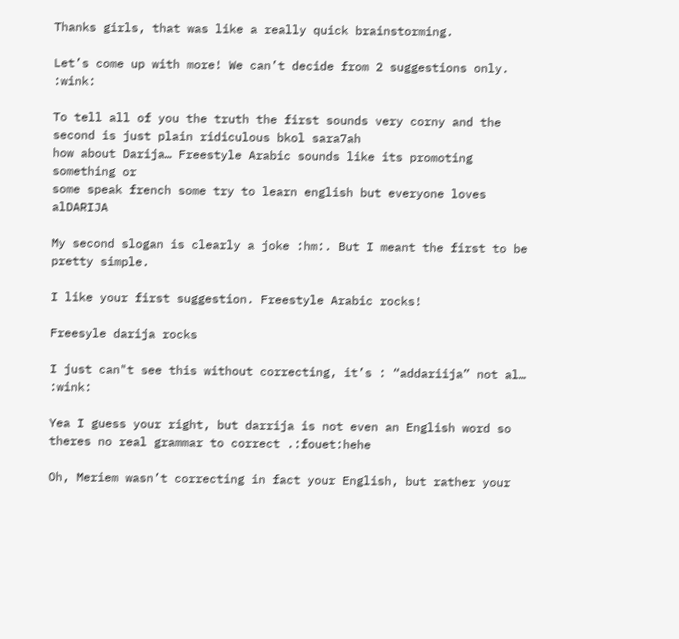Thanks girls, that was like a really quick brainstorming.

Let’s come up with more! We can’t decide from 2 suggestions only. :wink:

To tell all of you the truth the first sounds very corny and the second is just plain ridiculous bkol sara7ah
how about Darija… Freestyle Arabic sounds like its promoting something or
some speak french some try to learn english but everyone loves alDARIJA

My second slogan is clearly a joke :hm:. But I meant the first to be pretty simple.

I like your first suggestion. Freestyle Arabic rocks!

Freesyle darija rocks

I just can"t see this without correcting, it’s : “addariija” not al… :wink:

Yea I guess your right, but darrija is not even an English word so theres no real grammar to correct .:fouet:hehe

Oh, Meriem wasn’t correcting in fact your English, but rather your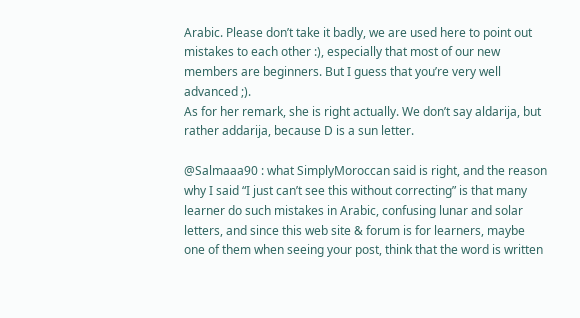Arabic. Please don’t take it badly, we are used here to point out mistakes to each other :), especially that most of our new members are beginners. But I guess that you’re very well advanced ;).
As for her remark, she is right actually. We don’t say aldarija, but rather addarija, because D is a sun letter.

@Salmaaa90 : what SimplyMoroccan said is right, and the reason why I said “I just can’t see this without correcting” is that many learner do such mistakes in Arabic, confusing lunar and solar letters, and since this web site & forum is for learners, maybe one of them when seeing your post, think that the word is written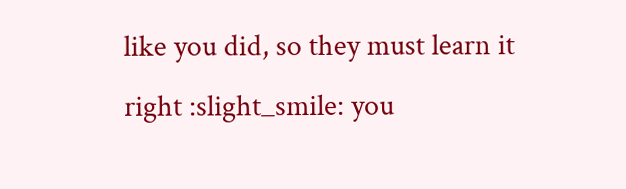like you did, so they must learn it right :slight_smile: you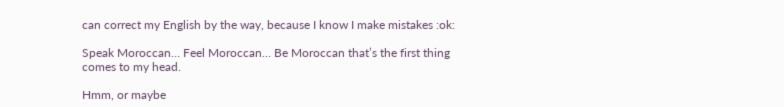can correct my English by the way, because I know I make mistakes :ok:

Speak Moroccan… Feel Moroccan… Be Moroccan that’s the first thing comes to my head.

Hmm, or maybe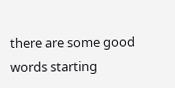there are some good words starting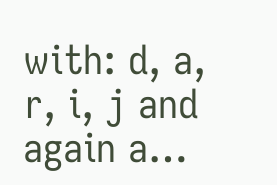with: d, a, r, i, j and again a…